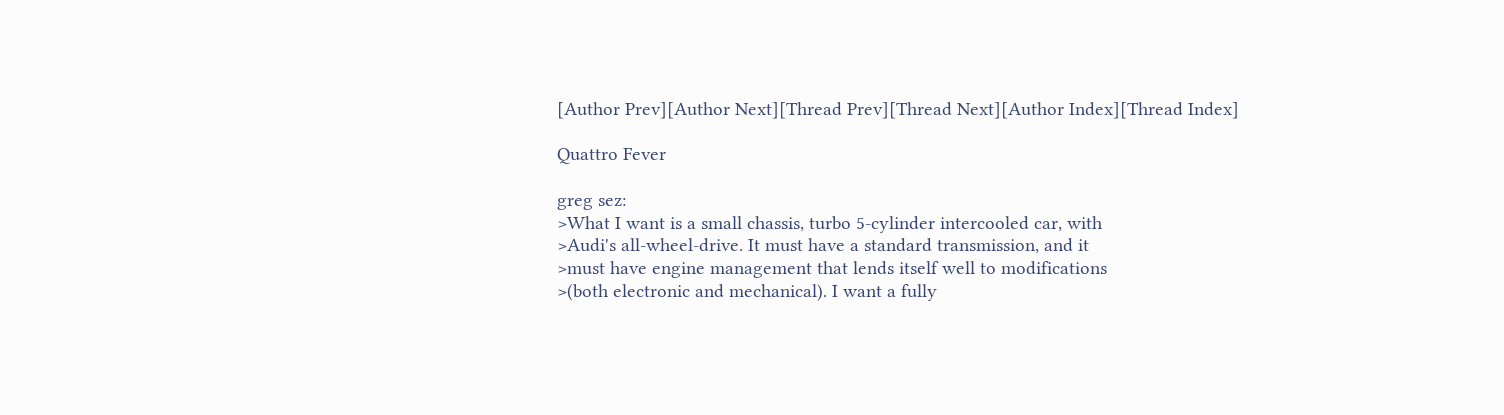[Author Prev][Author Next][Thread Prev][Thread Next][Author Index][Thread Index]

Quattro Fever

greg sez:
>What I want is a small chassis, turbo 5-cylinder intercooled car, with
>Audi's all-wheel-drive. It must have a standard transmission, and it
>must have engine management that lends itself well to modifications
>(both electronic and mechanical). I want a fully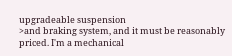upgradeable suspension
>and braking system, and it must be reasonably priced. I'm a mechanical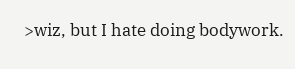>wiz, but I hate doing bodywork.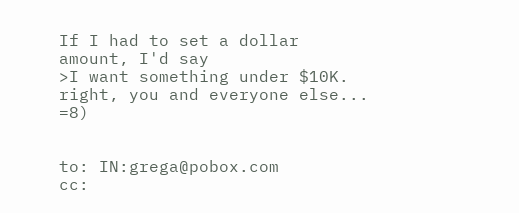If I had to set a dollar amount, I'd say
>I want something under $10K.
right, you and everyone else...   =8)


to: IN:grega@pobox.com
cc: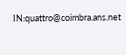IN:quattro@coimbra.ans.net